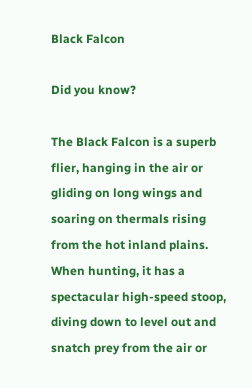Black Falcon

Did you know?

The Black Falcon is a superb flier, hanging in the air or gliding on long wings and soaring on thermals rising from the hot inland plains. When hunting, it has a spectacular high-speed stoop, diving down to level out and snatch prey from the air or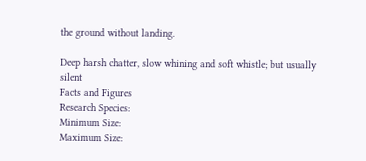the ground without landing.

Deep harsh chatter, slow whining and soft whistle; but usually silent
Facts and Figures
Research Species:
Minimum Size:
Maximum Size: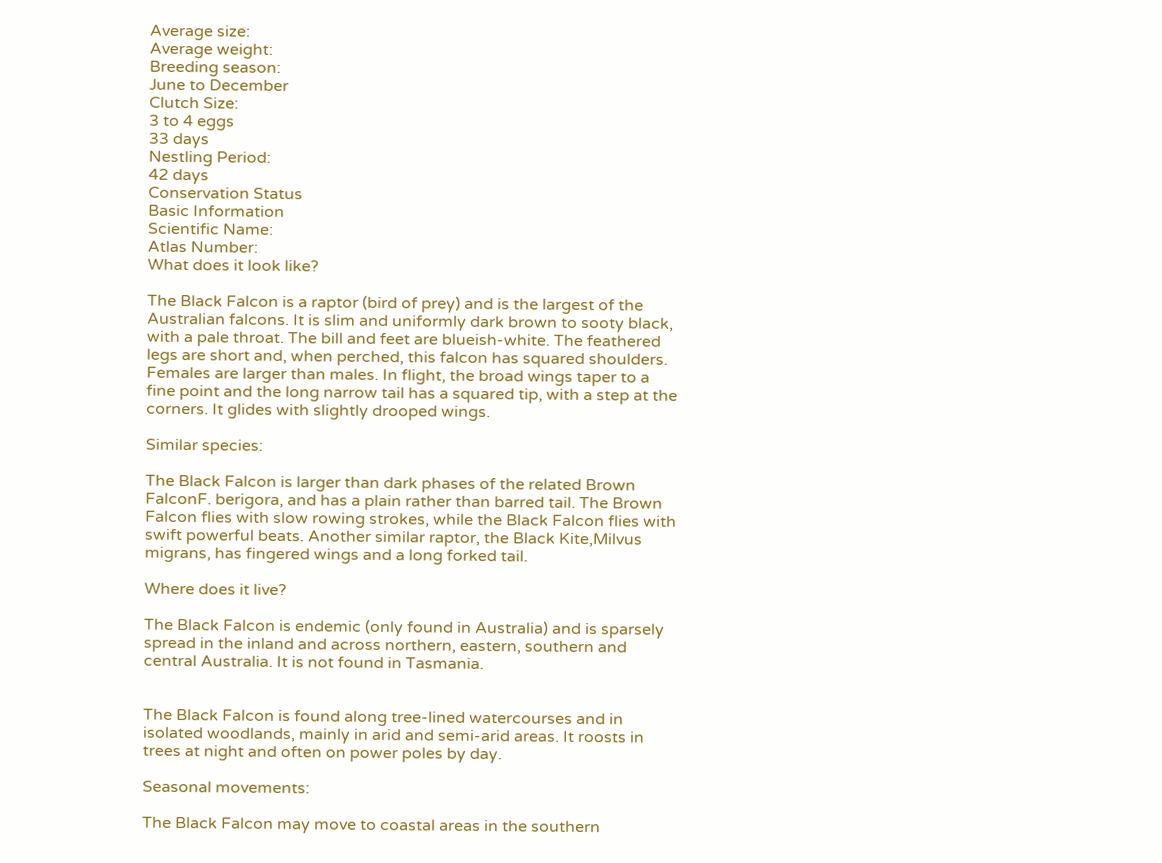Average size:
Average weight:
Breeding season:
June to December
Clutch Size:
3 to 4 eggs
33 days
Nestling Period:
42 days
Conservation Status
Basic Information
Scientific Name:
Atlas Number:
What does it look like?

The Black Falcon is a raptor (bird of prey) and is the largest of the Australian falcons. It is slim and uniformly dark brown to sooty black, with a pale throat. The bill and feet are blueish-white. The feathered legs are short and, when perched, this falcon has squared shoulders. Females are larger than males. In flight, the broad wings taper to a fine point and the long narrow tail has a squared tip, with a step at the corners. It glides with slightly drooped wings.

Similar species:

The Black Falcon is larger than dark phases of the related Brown FalconF. berigora, and has a plain rather than barred tail. The Brown Falcon flies with slow rowing strokes, while the Black Falcon flies with swift powerful beats. Another similar raptor, the Black Kite,Milvus migrans, has fingered wings and a long forked tail.

Where does it live?

The Black Falcon is endemic (only found in Australia) and is sparsely spread in the inland and across northern, eastern, southern and central Australia. It is not found in Tasmania.


The Black Falcon is found along tree-lined watercourses and in isolated woodlands, mainly in arid and semi-arid areas. It roosts in trees at night and often on power poles by day.

Seasonal movements:

The Black Falcon may move to coastal areas in the southern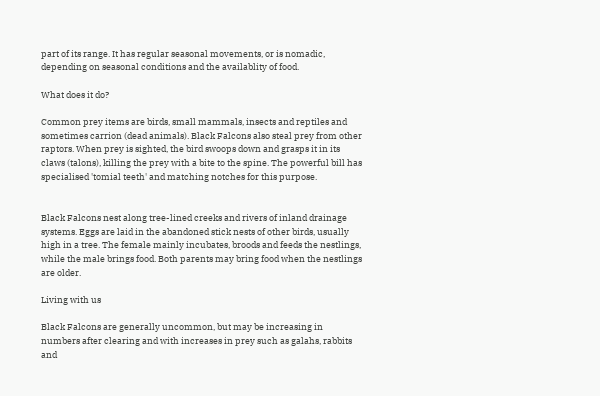part of its range. It has regular seasonal movements, or is nomadic, depending on seasonal conditions and the availablity of food.

What does it do?

Common prey items are birds, small mammals, insects and reptiles and sometimes carrion (dead animals). Black Falcons also steal prey from other raptors. When prey is sighted, the bird swoops down and grasps it in its claws (talons), killing the prey with a bite to the spine. The powerful bill has specialised 'tomial teeth' and matching notches for this purpose.


Black Falcons nest along tree-lined creeks and rivers of inland drainage systems. Eggs are laid in the abandoned stick nests of other birds, usually high in a tree. The female mainly incubates, broods and feeds the nestlings, while the male brings food. Both parents may bring food when the nestlings are older.

Living with us

Black Falcons are generally uncommon, but may be increasing in numbers after clearing and with increases in prey such as galahs, rabbits and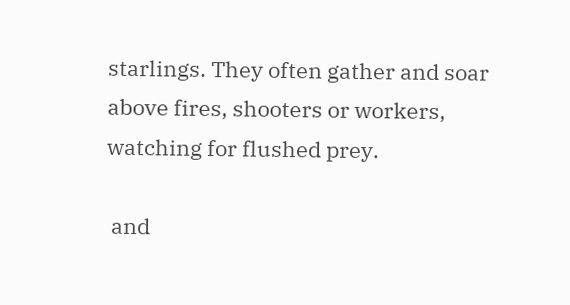starlings. They often gather and soar above fires, shooters or workers, watching for flushed prey.

 and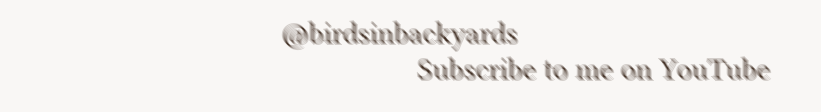@birdsinbackyards
                 Subscribe to me on YouTube